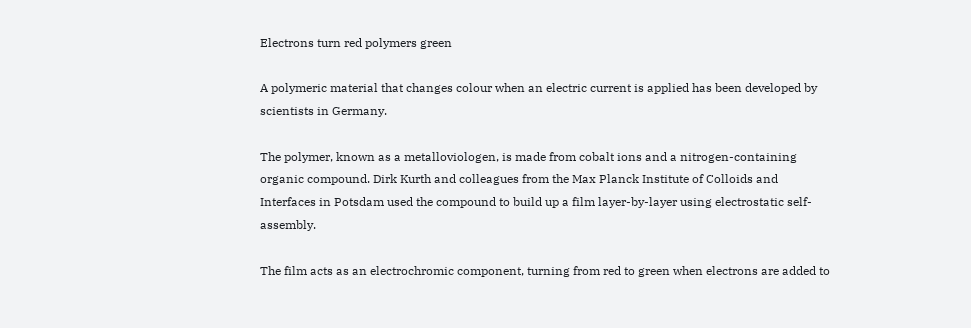Electrons turn red polymers green

A polymeric material that changes colour when an electric current is applied has been developed by scientists in Germany.

The polymer, known as a metalloviologen, is made from cobalt ions and a nitrogen-containing organic compound. Dirk Kurth and colleagues from the Max Planck Institute of Colloids and Interfaces in Potsdam used the compound to build up a film layer-by-layer using electrostatic self-assembly.

The film acts as an electrochromic component, turning from red to green when electrons are added to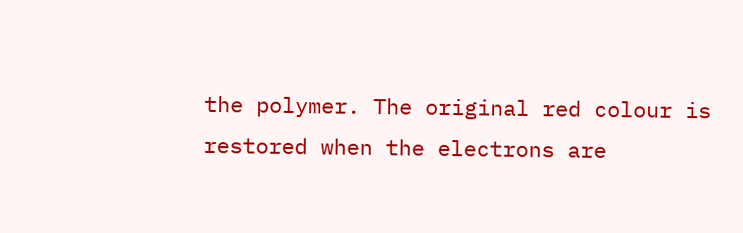the polymer. The original red colour is restored when the electrons are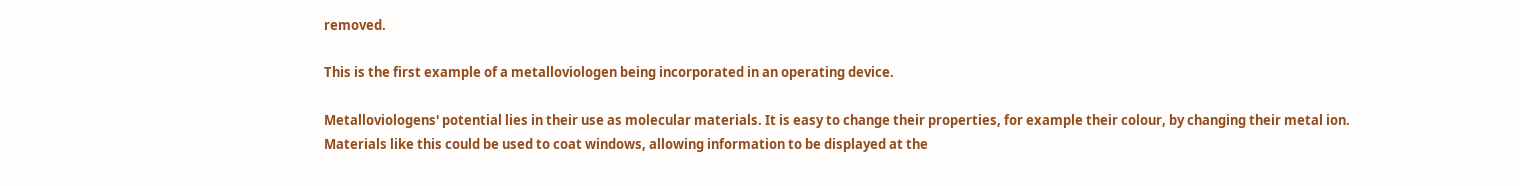removed.

This is the first example of a metalloviologen being incorporated in an operating device.

Metalloviologens' potential lies in their use as molecular materials. It is easy to change their properties, for example their colour, by changing their metal ion. Materials like this could be used to coat windows, allowing information to be displayed at the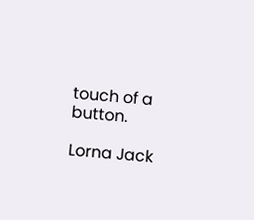touch of a button.

Lorna Jack